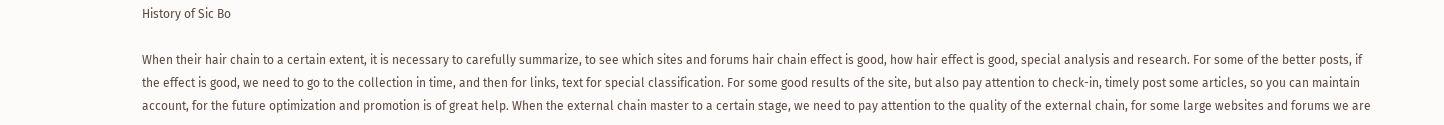History of Sic Bo

When their hair chain to a certain extent, it is necessary to carefully summarize, to see which sites and forums hair chain effect is good, how hair effect is good, special analysis and research. For some of the better posts, if the effect is good, we need to go to the collection in time, and then for links, text for special classification. For some good results of the site, but also pay attention to check-in, timely post some articles, so you can maintain account, for the future optimization and promotion is of great help. When the external chain master to a certain stage, we need to pay attention to the quality of the external chain, for some large websites and forums we are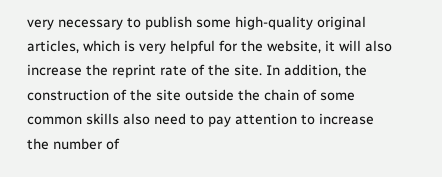very necessary to publish some high-quality original articles, which is very helpful for the website, it will also increase the reprint rate of the site. In addition, the construction of the site outside the chain of some common skills also need to pay attention to increase the number of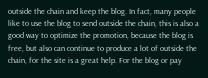outside the chain and keep the blog. In fact, many people like to use the blog to send outside the chain, this is also a good way to optimize the promotion, because the blog is free, but also can continue to produce a lot of outside the chain, for the site is a great help. For the blog or pay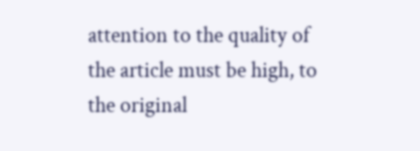attention to the quality of the article must be high, to the original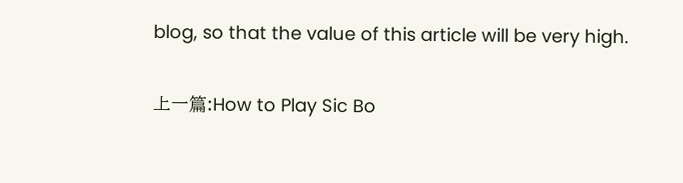blog, so that the value of this article will be very high.

上一篇:How to Play Sic Bo